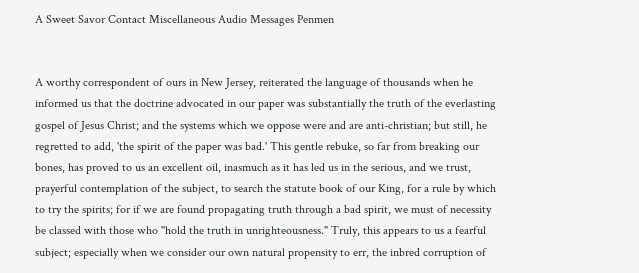A Sweet Savor Contact Miscellaneous Audio Messages Penmen


A worthy correspondent of ours in New Jersey, reiterated the language of thousands when he informed us that the doctrine advocated in our paper was substantially the truth of the everlasting gospel of Jesus Christ; and the systems which we oppose were and are anti-christian; but still, he regretted to add, 'the spirit of the paper was bad.' This gentle rebuke, so far from breaking our bones, has proved to us an excellent oil, inasmuch as it has led us in the serious, and we trust, prayerful contemplation of the subject, to search the statute book of our King, for a rule by which to try the spirits; for if we are found propagating truth through a bad spirit, we must of necessity be classed with those who "hold the truth in unrighteousness." Truly, this appears to us a fearful subject; especially when we consider our own natural propensity to err, the inbred corruption of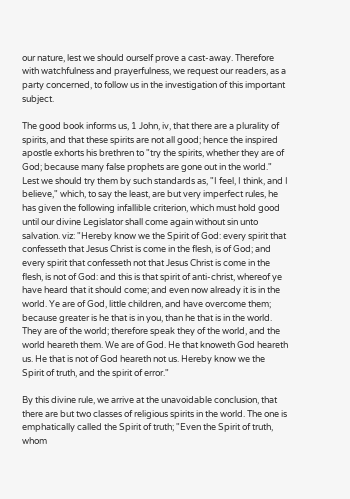our nature, lest we should ourself prove a cast-away. Therefore with watchfulness and prayerfulness, we request our readers, as a party concerned, to follow us in the investigation of this important subject.

The good book informs us, 1 John, iv, that there are a plurality of spirits, and that these spirits are not all good; hence the inspired apostle exhorts his brethren to "try the spirits, whether they are of God; because many false prophets are gone out in the world." Lest we should try them by such standards as, "I feel, I think, and I believe," which, to say the least, are but very imperfect rules, he has given the following infallible criterion, which must hold good until our divine Legislator shall come again without sin unto salvation. viz: "Hereby know we the Spirit of God: every spirit that confesseth that Jesus Christ is come in the flesh, is of God; and every spirit that confesseth not that Jesus Christ is come in the flesh, is not of God: and this is that spirit of anti-christ, whereof ye have heard that it should come; and even now already it is in the world. Ye are of God, little children, and have overcome them; because greater is he that is in you, than he that is in the world. They are of the world; therefore speak they of the world, and the world heareth them. We are of God. He that knoweth God heareth us. He that is not of God heareth not us. Hereby know we the Spirit of truth, and the spirit of error."

By this divine rule, we arrive at the unavoidable conclusion, that there are but two classes of religious spirits in the world. The one is emphatically called the Spirit of truth; "Even the Spirit of truth, whom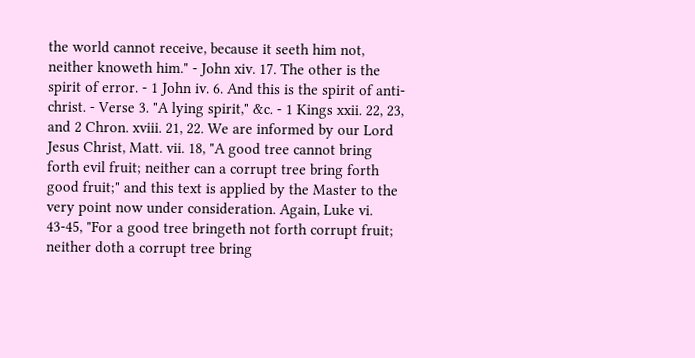the world cannot receive, because it seeth him not, neither knoweth him." - John xiv. 17. The other is the spirit of error. - 1 John iv. 6. And this is the spirit of anti-christ. - Verse 3. "A lying spirit," &c. - 1 Kings xxii. 22, 23, and 2 Chron. xviii. 21, 22. We are informed by our Lord Jesus Christ, Matt. vii. 18, "A good tree cannot bring forth evil fruit; neither can a corrupt tree bring forth good fruit;" and this text is applied by the Master to the very point now under consideration. Again, Luke vi. 43-45, "For a good tree bringeth not forth corrupt fruit; neither doth a corrupt tree bring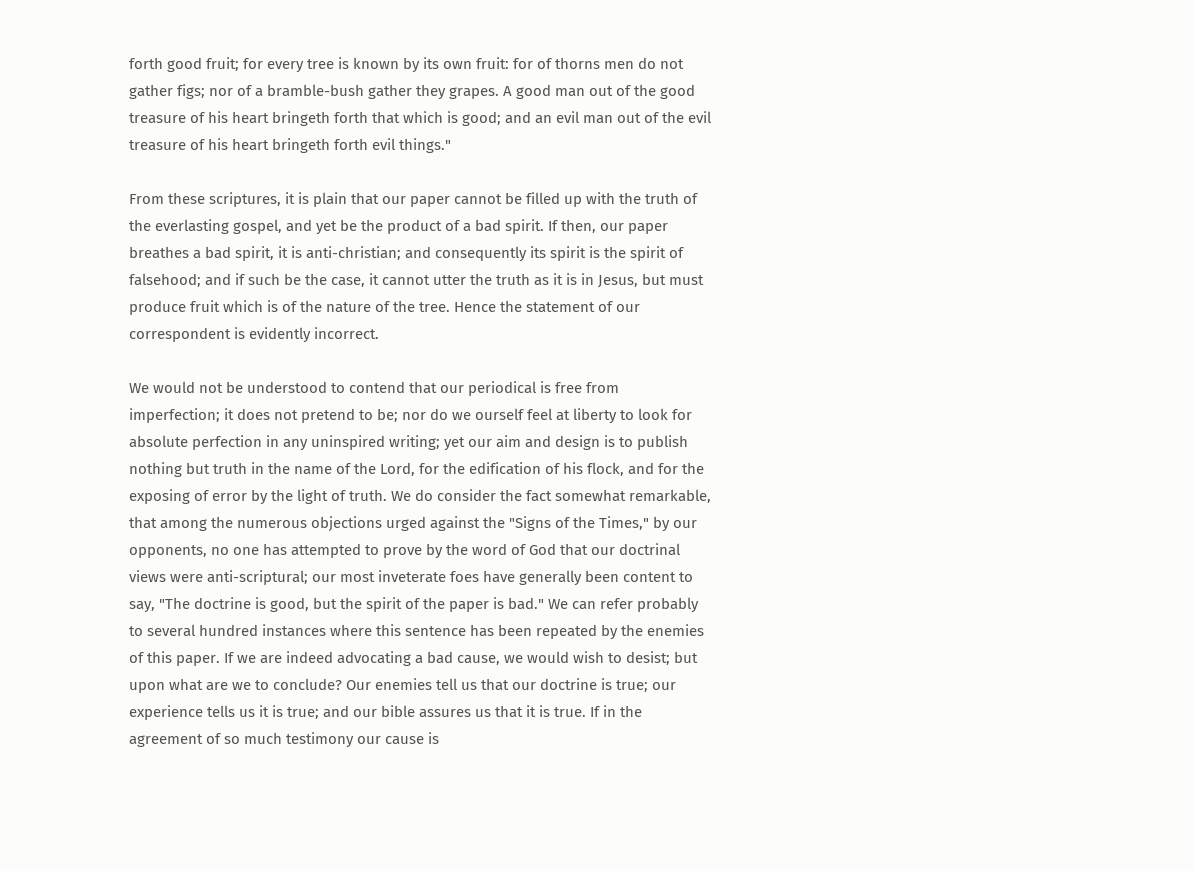forth good fruit; for every tree is known by its own fruit: for of thorns men do not gather figs; nor of a bramble-bush gather they grapes. A good man out of the good treasure of his heart bringeth forth that which is good; and an evil man out of the evil treasure of his heart bringeth forth evil things."

From these scriptures, it is plain that our paper cannot be filled up with the truth of the everlasting gospel, and yet be the product of a bad spirit. If then, our paper breathes a bad spirit, it is anti-christian; and consequently its spirit is the spirit of falsehood; and if such be the case, it cannot utter the truth as it is in Jesus, but must produce fruit which is of the nature of the tree. Hence the statement of our correspondent is evidently incorrect.

We would not be understood to contend that our periodical is free from imperfection; it does not pretend to be; nor do we ourself feel at liberty to look for absolute perfection in any uninspired writing; yet our aim and design is to publish nothing but truth in the name of the Lord, for the edification of his flock, and for the exposing of error by the light of truth. We do consider the fact somewhat remarkable, that among the numerous objections urged against the "Signs of the Times," by our opponents, no one has attempted to prove by the word of God that our doctrinal views were anti-scriptural; our most inveterate foes have generally been content to say, "The doctrine is good, but the spirit of the paper is bad." We can refer probably to several hundred instances where this sentence has been repeated by the enemies of this paper. If we are indeed advocating a bad cause, we would wish to desist; but upon what are we to conclude? Our enemies tell us that our doctrine is true; our experience tells us it is true; and our bible assures us that it is true. If in the agreement of so much testimony our cause is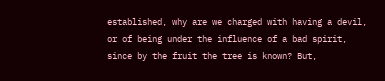established, why are we charged with having a devil, or of being under the influence of a bad spirit, since by the fruit the tree is known? But,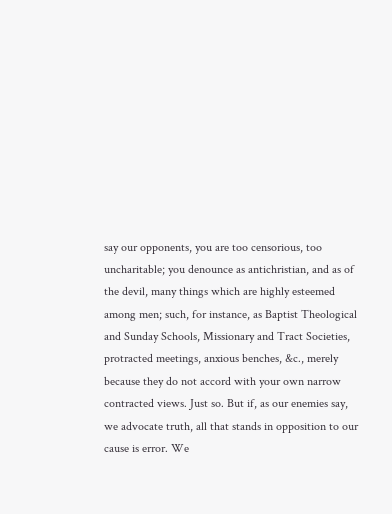say our opponents, you are too censorious, too uncharitable; you denounce as antichristian, and as of the devil, many things which are highly esteemed among men; such, for instance, as Baptist Theological and Sunday Schools, Missionary and Tract Societies, protracted meetings, anxious benches, &c., merely because they do not accord with your own narrow contracted views. Just so. But if, as our enemies say, we advocate truth, all that stands in opposition to our cause is error. We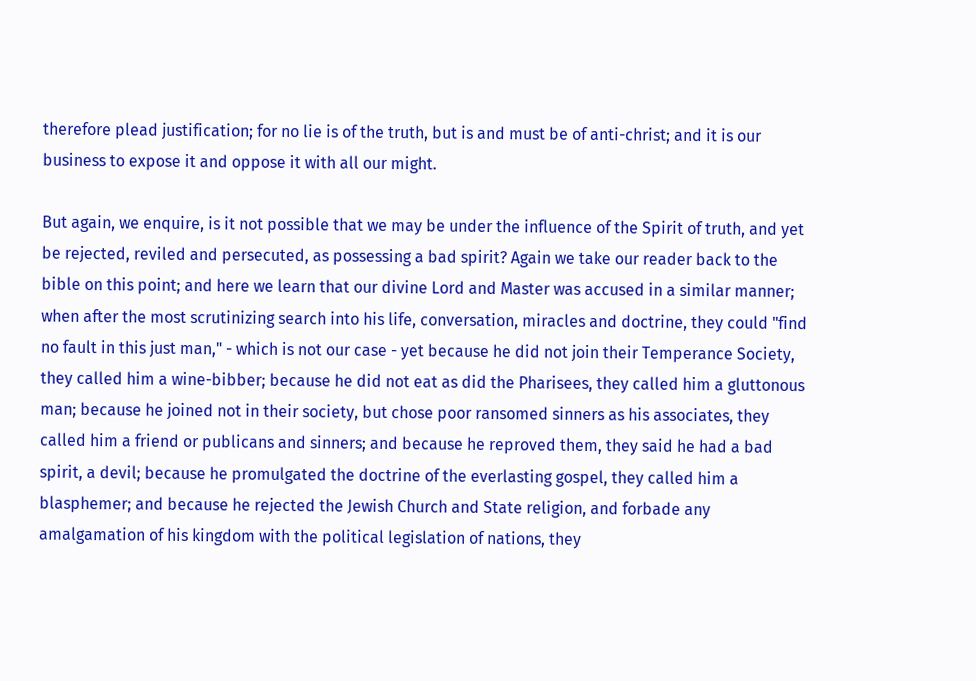therefore plead justification; for no lie is of the truth, but is and must be of anti-christ; and it is our business to expose it and oppose it with all our might.

But again, we enquire, is it not possible that we may be under the influence of the Spirit of truth, and yet be rejected, reviled and persecuted, as possessing a bad spirit? Again we take our reader back to the bible on this point; and here we learn that our divine Lord and Master was accused in a similar manner; when after the most scrutinizing search into his life, conversation, miracles and doctrine, they could "find no fault in this just man," - which is not our case - yet because he did not join their Temperance Society, they called him a wine-bibber; because he did not eat as did the Pharisees, they called him a gluttonous man; because he joined not in their society, but chose poor ransomed sinners as his associates, they called him a friend or publicans and sinners; and because he reproved them, they said he had a bad spirit, a devil; because he promulgated the doctrine of the everlasting gospel, they called him a blasphemer; and because he rejected the Jewish Church and State religion, and forbade any amalgamation of his kingdom with the political legislation of nations, they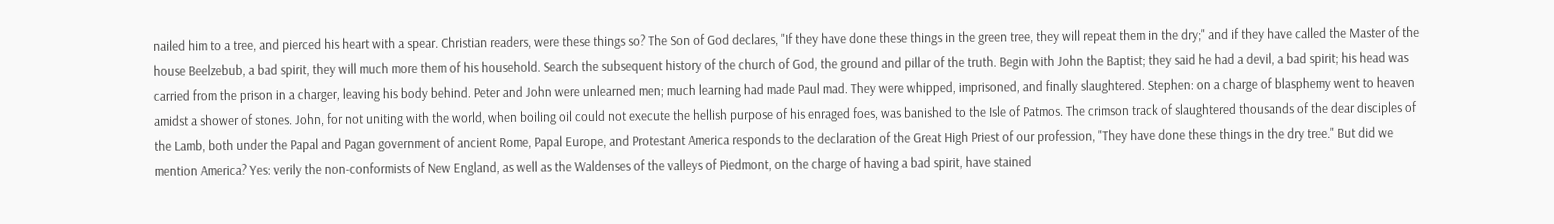nailed him to a tree, and pierced his heart with a spear. Christian readers, were these things so? The Son of God declares, "If they have done these things in the green tree, they will repeat them in the dry;" and if they have called the Master of the house Beelzebub, a bad spirit, they will much more them of his household. Search the subsequent history of the church of God, the ground and pillar of the truth. Begin with John the Baptist; they said he had a devil, a bad spirit; his head was carried from the prison in a charger, leaving his body behind. Peter and John were unlearned men; much learning had made Paul mad. They were whipped, imprisoned, and finally slaughtered. Stephen: on a charge of blasphemy went to heaven amidst a shower of stones. John, for not uniting with the world, when boiling oil could not execute the hellish purpose of his enraged foes, was banished to the Isle of Patmos. The crimson track of slaughtered thousands of the dear disciples of the Lamb, both under the Papal and Pagan government of ancient Rome, Papal Europe, and Protestant America responds to the declaration of the Great High Priest of our profession, "They have done these things in the dry tree." But did we mention America? Yes: verily the non-conformists of New England, as well as the Waldenses of the valleys of Piedmont, on the charge of having a bad spirit, have stained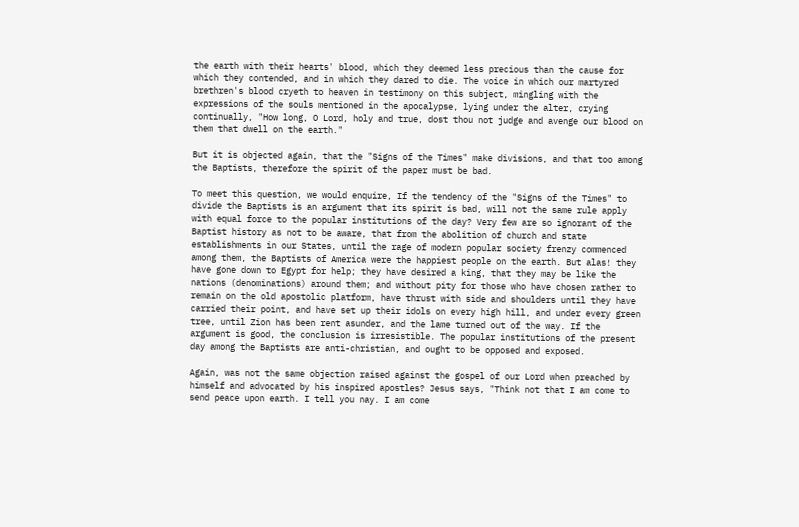the earth with their hearts' blood, which they deemed less precious than the cause for which they contended, and in which they dared to die. The voice in which our martyred brethren's blood cryeth to heaven in testimony on this subject, mingling with the expressions of the souls mentioned in the apocalypse, lying under the alter, crying continually, "How long, O Lord, holy and true, dost thou not judge and avenge our blood on them that dwell on the earth."

But it is objected again, that the "Signs of the Times" make divisions, and that too among the Baptists, therefore the spirit of the paper must be bad.

To meet this question, we would enquire, If the tendency of the "Signs of the Times" to divide the Baptists is an argument that its spirit is bad, will not the same rule apply with equal force to the popular institutions of the day? Very few are so ignorant of the Baptist history as not to be aware, that from the abolition of church and state establishments in our States, until the rage of modern popular society frenzy commenced among them, the Baptists of America were the happiest people on the earth. But alas! they have gone down to Egypt for help; they have desired a king, that they may be like the nations (denominations) around them; and without pity for those who have chosen rather to remain on the old apostolic platform, have thrust with side and shoulders until they have carried their point, and have set up their idols on every high hill, and under every green tree, until Zion has been rent asunder, and the lame turned out of the way. If the argument is good, the conclusion is irresistible. The popular institutions of the present day among the Baptists are anti-christian, and ought to be opposed and exposed.

Again, was not the same objection raised against the gospel of our Lord when preached by himself and advocated by his inspired apostles? Jesus says, "Think not that I am come to send peace upon earth. I tell you nay. I am come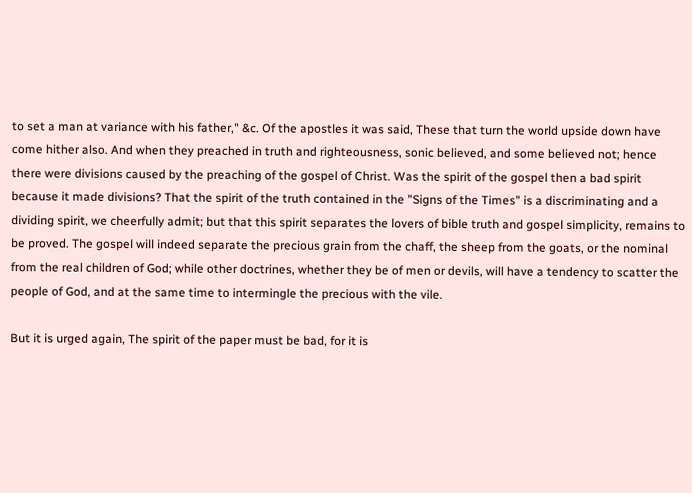to set a man at variance with his father," &c. Of the apostles it was said, These that turn the world upside down have come hither also. And when they preached in truth and righteousness, sonic believed, and some believed not; hence there were divisions caused by the preaching of the gospel of Christ. Was the spirit of the gospel then a bad spirit because it made divisions? That the spirit of the truth contained in the "Signs of the Times" is a discriminating and a dividing spirit, we cheerfully admit; but that this spirit separates the lovers of bible truth and gospel simplicity, remains to be proved. The gospel will indeed separate the precious grain from the chaff, the sheep from the goats, or the nominal from the real children of God; while other doctrines, whether they be of men or devils, will have a tendency to scatter the people of God, and at the same time to intermingle the precious with the vile.

But it is urged again, The spirit of the paper must be bad, for it is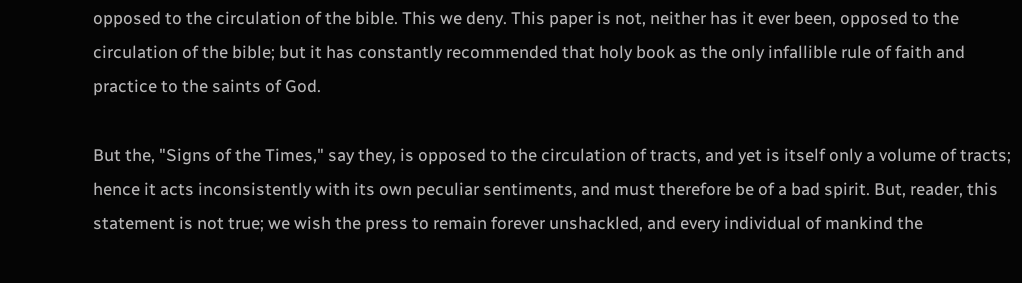opposed to the circulation of the bible. This we deny. This paper is not, neither has it ever been, opposed to the circulation of the bible; but it has constantly recommended that holy book as the only infallible rule of faith and practice to the saints of God.

But the, "Signs of the Times," say they, is opposed to the circulation of tracts, and yet is itself only a volume of tracts; hence it acts inconsistently with its own peculiar sentiments, and must therefore be of a bad spirit. But, reader, this statement is not true; we wish the press to remain forever unshackled, and every individual of mankind the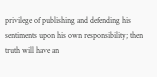privilege of publishing and defending his sentiments upon his own responsibility; then truth will have an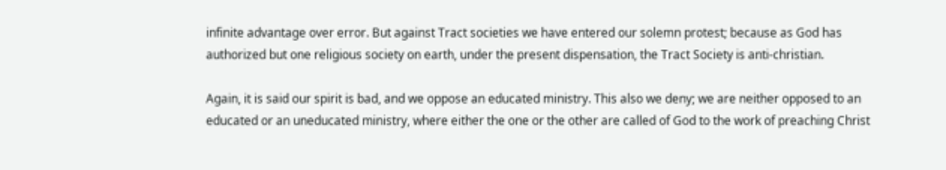infinite advantage over error. But against Tract societies we have entered our solemn protest; because as God has authorized but one religious society on earth, under the present dispensation, the Tract Society is anti-christian.

Again, it is said our spirit is bad, and we oppose an educated ministry. This also we deny; we are neither opposed to an educated or an uneducated ministry, where either the one or the other are called of God to the work of preaching Christ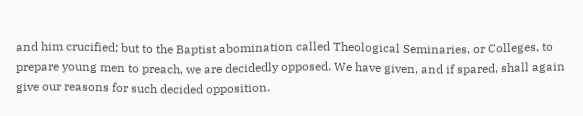and him crucified; but to the Baptist abomination called Theological Seminaries, or Colleges, to prepare young men to preach, we are decidedly opposed. We have given, and if spared, shall again give our reasons for such decided opposition.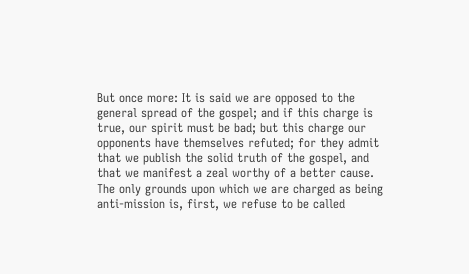But once more: It is said we are opposed to the general spread of the gospel; and if this charge is true, our spirit must be bad; but this charge our opponents have themselves refuted; for they admit that we publish the solid truth of the gospel, and that we manifest a zeal worthy of a better cause. The only grounds upon which we are charged as being anti-mission is, first, we refuse to be called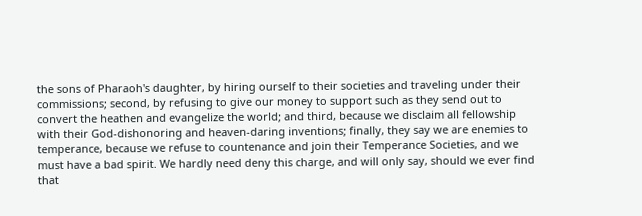the sons of Pharaoh's daughter, by hiring ourself to their societies and traveling under their commissions; second, by refusing to give our money to support such as they send out to convert the heathen and evangelize the world; and third, because we disclaim all fellowship with their God-dishonoring and heaven-daring inventions; finally, they say we are enemies to temperance, because we refuse to countenance and join their Temperance Societies, and we must have a bad spirit. We hardly need deny this charge, and will only say, should we ever find that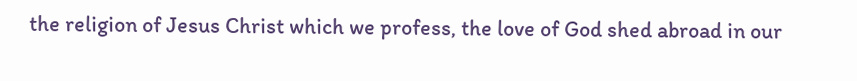the religion of Jesus Christ which we profess, the love of God shed abroad in our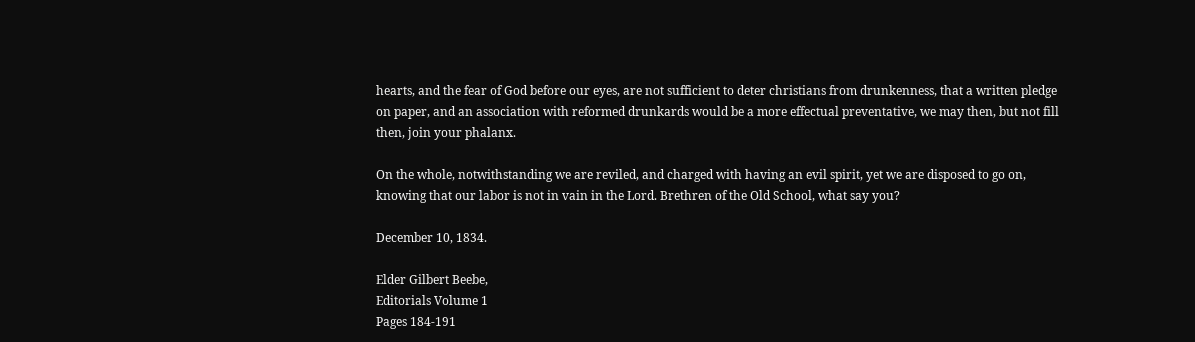hearts, and the fear of God before our eyes, are not sufficient to deter christians from drunkenness, that a written pledge on paper, and an association with reformed drunkards would be a more effectual preventative, we may then, but not fill then, join your phalanx.

On the whole, notwithstanding we are reviled, and charged with having an evil spirit, yet we are disposed to go on, knowing that our labor is not in vain in the Lord. Brethren of the Old School, what say you?

December 10, 1834.

Elder Gilbert Beebe,
Editorials Volume 1
Pages 184-191